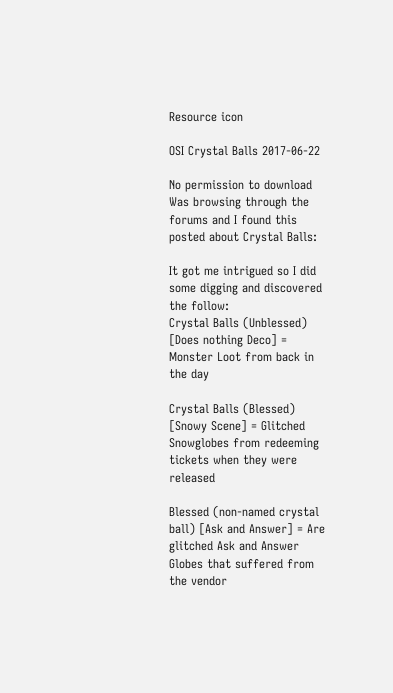Resource icon

OSI Crystal Balls 2017-06-22

No permission to download
Was browsing through the forums and I found this posted about Crystal Balls:

It got me intrigued so I did some digging and discovered the follow:
Crystal Balls (Unblessed) [Does nothing Deco] = Monster Loot from back in the day

Crystal Balls (Blessed) [Snowy Scene] = Glitched Snowglobes from redeeming tickets when they were released

Blessed (non-named crystal ball) [Ask and Answer] = Are glitched Ask and Answer Globes that suffered from the vendor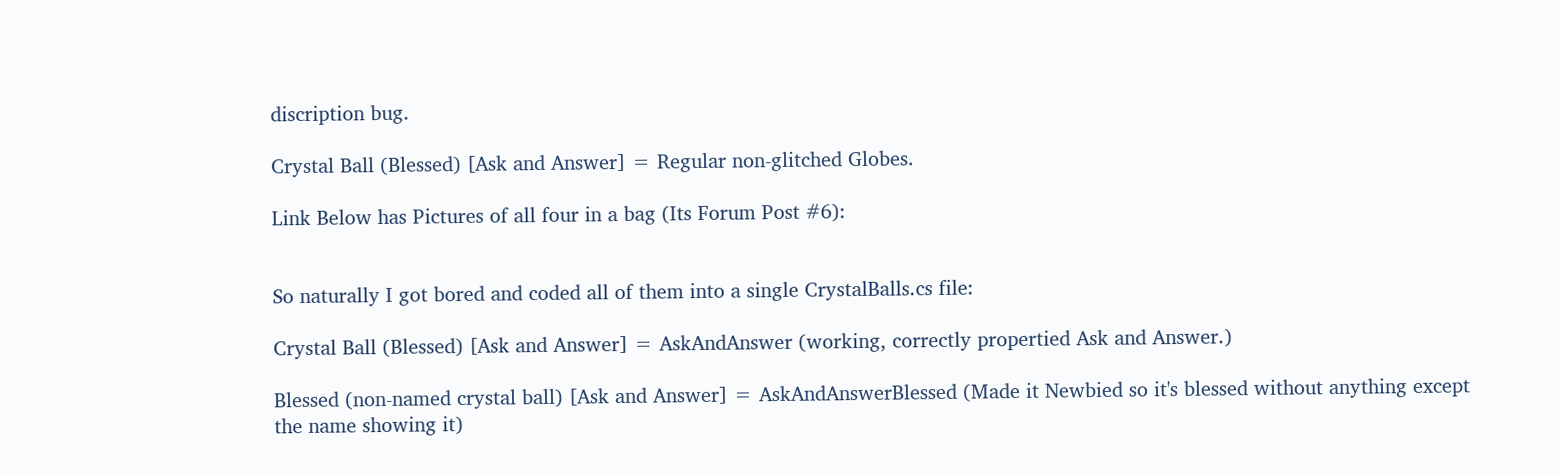discription bug.

Crystal Ball (Blessed) [Ask and Answer] = Regular non-glitched Globes.

Link Below has Pictures of all four in a bag (Its Forum Post #6):


So naturally I got bored and coded all of them into a single CrystalBalls.cs file:

Crystal Ball (Blessed) [Ask and Answer] = AskAndAnswer (working, correctly propertied Ask and Answer.)

Blessed (non-named crystal ball) [Ask and Answer] = AskAndAnswerBlessed (Made it Newbied so it's blessed without anything except the name showing it)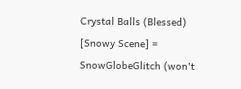Crystal Balls (Blessed) [Snowy Scene] = SnowGlobeGlitch (won't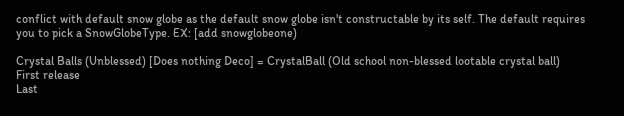conflict with default snow globe as the default snow globe isn't constructable by its self. The default requires you to pick a SnowGlobeType. EX: [add snowglobeone)

Crystal Balls (Unblessed) [Does nothing Deco] = CrystalBall (Old school non-blessed lootable crystal ball)
First release
Last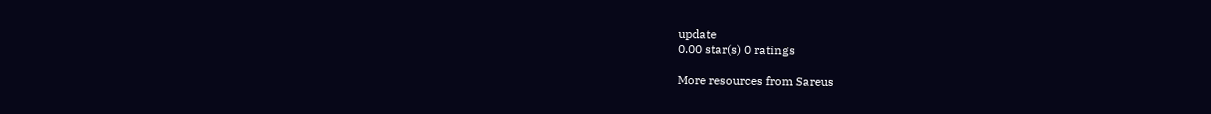update
0.00 star(s) 0 ratings

More resources from Sareus